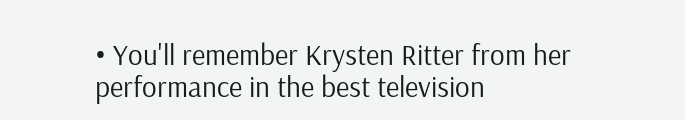• You'll remember Krysten Ritter from her performance in the best television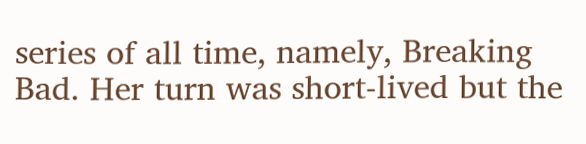series of all time, namely, Breaking Bad. Her turn was short-lived but the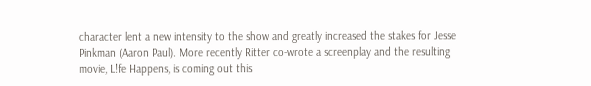character lent a new intensity to the show and greatly increased the stakes for Jesse Pinkman (Aaron Paul). More recently Ritter co-wrote a screenplay and the resulting movie, L!fe Happens, is coming out this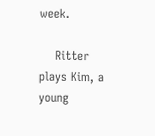week.

    Ritter plays Kim, a young